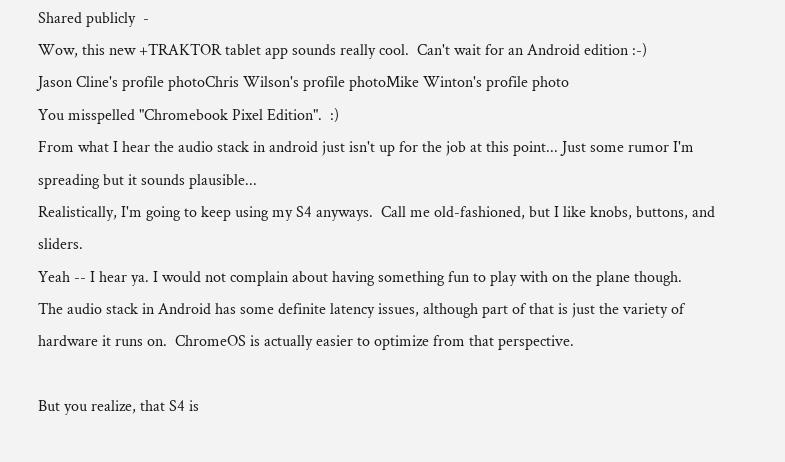Shared publicly  -
Wow, this new +TRAKTOR tablet app sounds really cool.  Can't wait for an Android edition :-)
Jason Cline's profile photoChris Wilson's profile photoMike Winton's profile photo
You misspelled "Chromebook Pixel Edition".  :)
From what I hear the audio stack in android just isn't up for the job at this point... Just some rumor I'm spreading but it sounds plausible...
Realistically, I'm going to keep using my S4 anyways.  Call me old-fashioned, but I like knobs, buttons, and sliders.
Yeah -- I hear ya. I would not complain about having something fun to play with on the plane though.
The audio stack in Android has some definite latency issues, although part of that is just the variety of hardware it runs on.  ChromeOS is actually easier to optimize from that perspective.

But you realize, that S4 is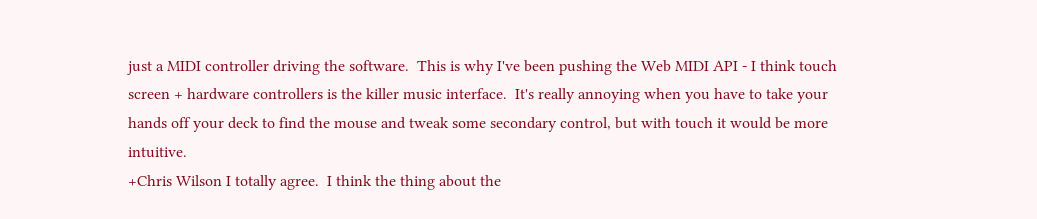just a MIDI controller driving the software.  This is why I've been pushing the Web MIDI API - I think touch screen + hardware controllers is the killer music interface.  It's really annoying when you have to take your hands off your deck to find the mouse and tweak some secondary control, but with touch it would be more intuitive.
+Chris Wilson I totally agree.  I think the thing about the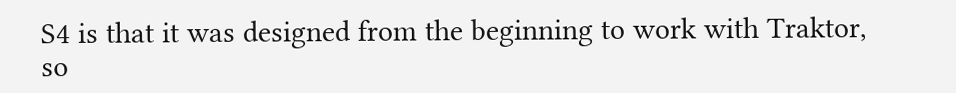S4 is that it was designed from the beginning to work with Traktor, so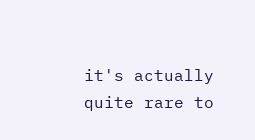it's actually quite rare to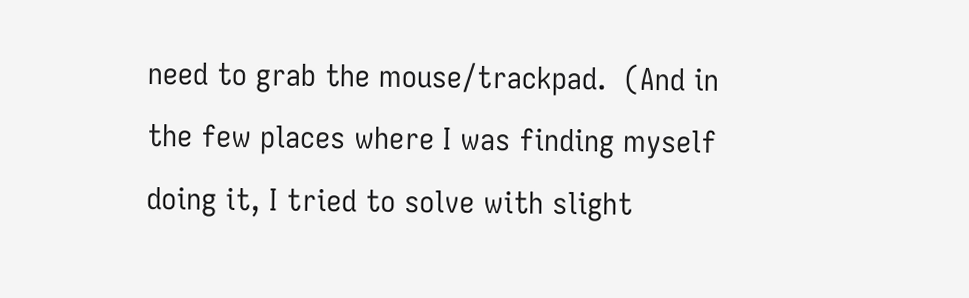need to grab the mouse/trackpad.  (And in the few places where I was finding myself doing it, I tried to solve with slight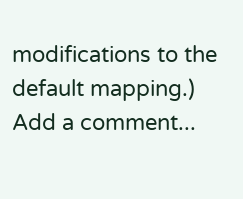modifications to the default mapping.)
Add a comment...